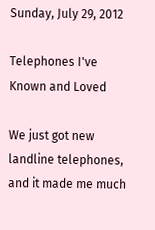Sunday, July 29, 2012

Telephones I've Known and Loved

We just got new landline telephones, and it made me much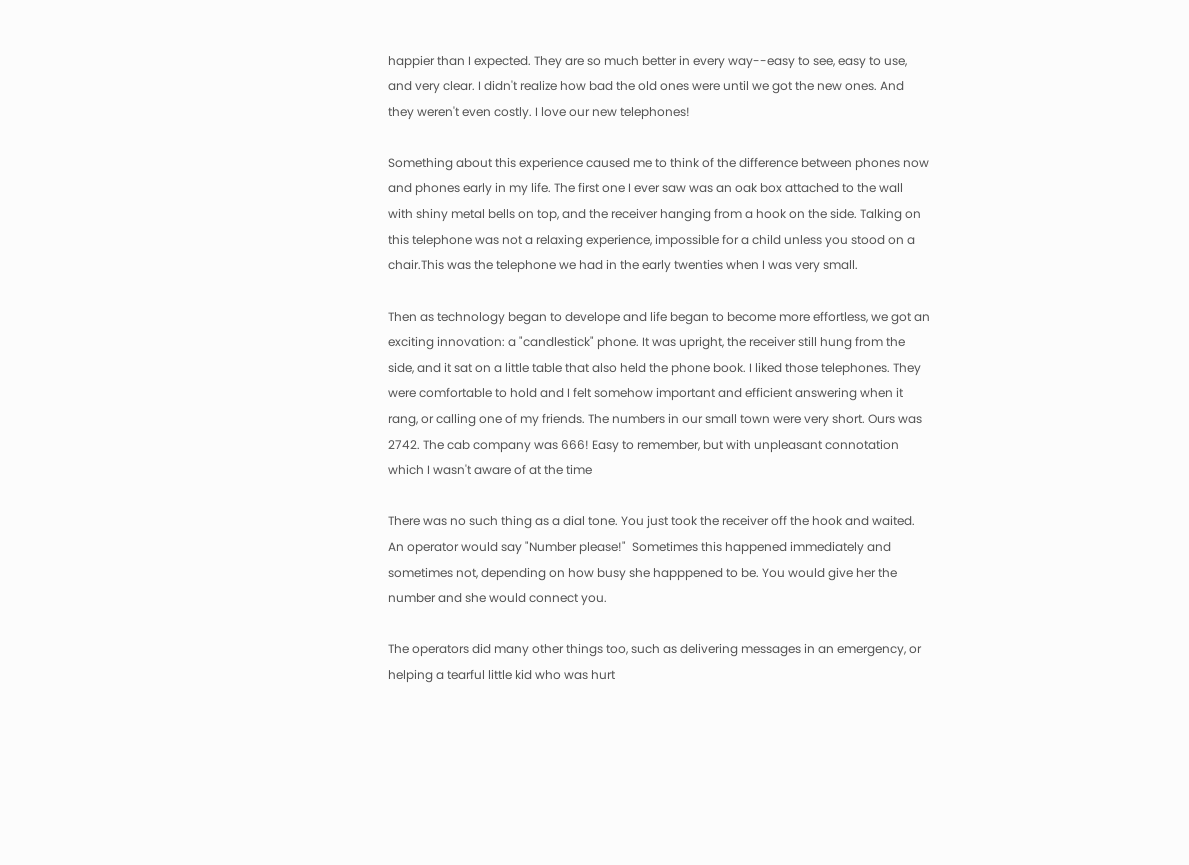happier than I expected. They are so much better in every way--easy to see, easy to use, and very clear. I didn't realize how bad the old ones were until we got the new ones. And they weren't even costly. I love our new telephones!

Something about this experience caused me to think of the difference between phones now and phones early in my life. The first one I ever saw was an oak box attached to the wall with shiny metal bells on top, and the receiver hanging from a hook on the side. Talking on this telephone was not a relaxing experience, impossible for a child unless you stood on a chair.This was the telephone we had in the early twenties when I was very small.

Then as technology began to develope and life began to become more effortless, we got an exciting innovation: a "candlestick" phone. It was upright, the receiver still hung from the side, and it sat on a little table that also held the phone book. I liked those telephones. They were comfortable to hold and I felt somehow important and efficient answering when it rang, or calling one of my friends. The numbers in our small town were very short. Ours was 2742. The cab company was 666! Easy to remember, but with unpleasant connotation which I wasn't aware of at the time

There was no such thing as a dial tone. You just took the receiver off the hook and waited. An operator would say "Number please!"  Sometimes this happened immediately and sometimes not, depending on how busy she happpened to be. You would give her the number and she would connect you.

The operators did many other things too, such as delivering messages in an emergency, or helping a tearful little kid who was hurt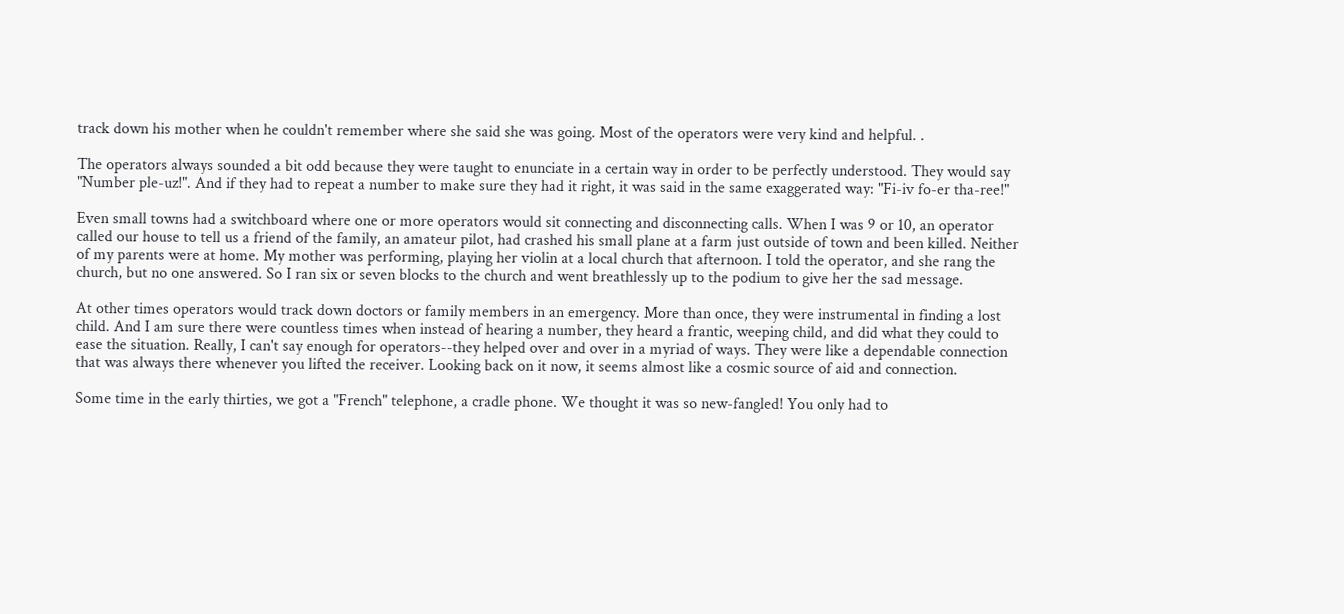track down his mother when he couldn't remember where she said she was going. Most of the operators were very kind and helpful. .

The operators always sounded a bit odd because they were taught to enunciate in a certain way in order to be perfectly understood. They would say "Number ple-uz!". And if they had to repeat a number to make sure they had it right, it was said in the same exaggerated way: "Fi-iv fo-er tha-ree!"

Even small towns had a switchboard where one or more operators would sit connecting and disconnecting calls. When I was 9 or 10, an operator called our house to tell us a friend of the family, an amateur pilot, had crashed his small plane at a farm just outside of town and been killed. Neither of my parents were at home. My mother was performing, playing her violin at a local church that afternoon. I told the operator, and she rang the church, but no one answered. So I ran six or seven blocks to the church and went breathlessly up to the podium to give her the sad message.

At other times operators would track down doctors or family members in an emergency. More than once, they were instrumental in finding a lost child. And I am sure there were countless times when instead of hearing a number, they heard a frantic, weeping child, and did what they could to ease the situation. Really, I can't say enough for operators--they helped over and over in a myriad of ways. They were like a dependable connection that was always there whenever you lifted the receiver. Looking back on it now, it seems almost like a cosmic source of aid and connection.

Some time in the early thirties, we got a "French" telephone, a cradle phone. We thought it was so new-fangled! You only had to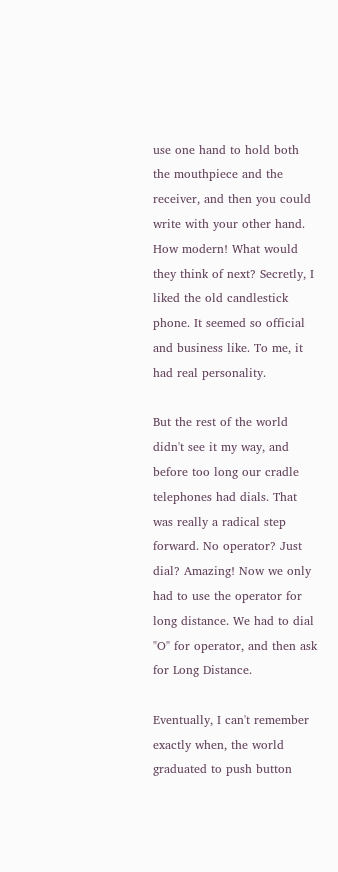use one hand to hold both the mouthpiece and the receiver, and then you could write with your other hand. How modern! What would they think of next? Secretly, I liked the old candlestick phone. It seemed so official and business like. To me, it had real personality.

But the rest of the world didn't see it my way, and before too long our cradle telephones had dials. That was really a radical step forward. No operator? Just dial? Amazing! Now we only had to use the operator for long distance. We had to dial "O" for operator, and then ask for Long Distance.

Eventually, I can't remember exactly when, the world graduated to push button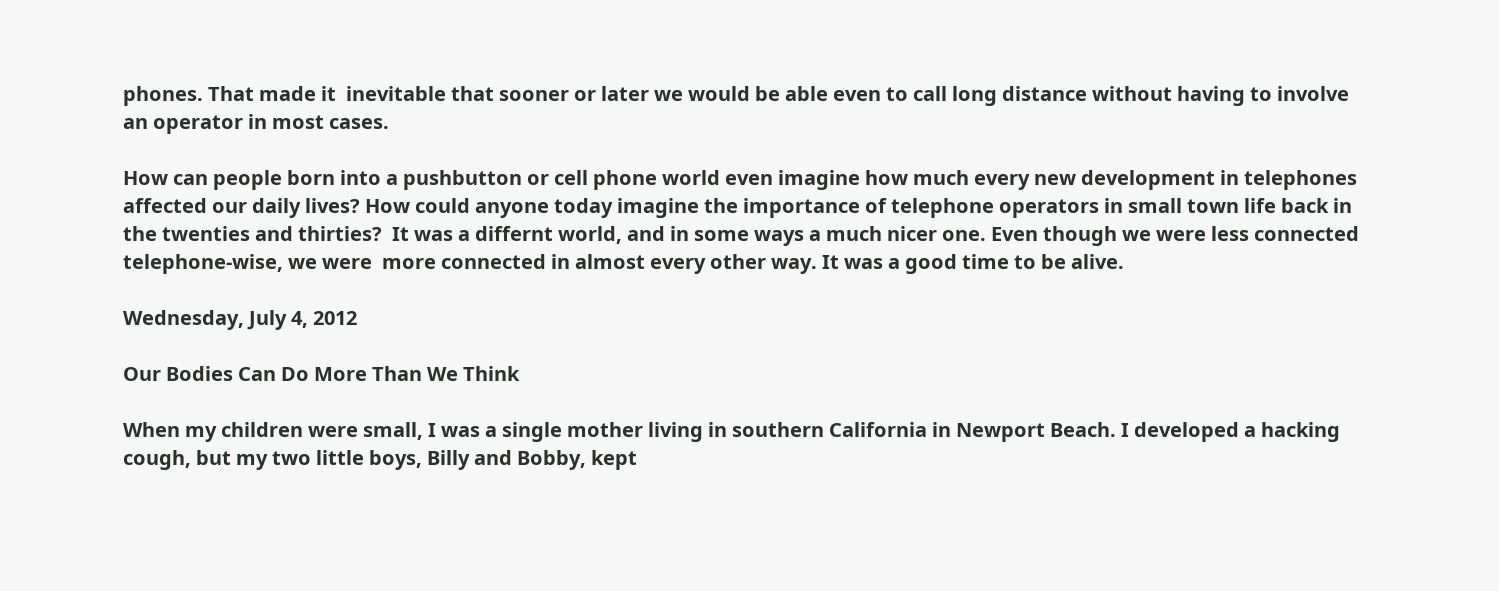phones. That made it  inevitable that sooner or later we would be able even to call long distance without having to involve an operator in most cases.

How can people born into a pushbutton or cell phone world even imagine how much every new development in telephones affected our daily lives? How could anyone today imagine the importance of telephone operators in small town life back in the twenties and thirties?  It was a differnt world, and in some ways a much nicer one. Even though we were less connected telephone-wise, we were  more connected in almost every other way. It was a good time to be alive.

Wednesday, July 4, 2012

Our Bodies Can Do More Than We Think

When my children were small, I was a single mother living in southern California in Newport Beach. I developed a hacking cough, but my two little boys, Billy and Bobby, kept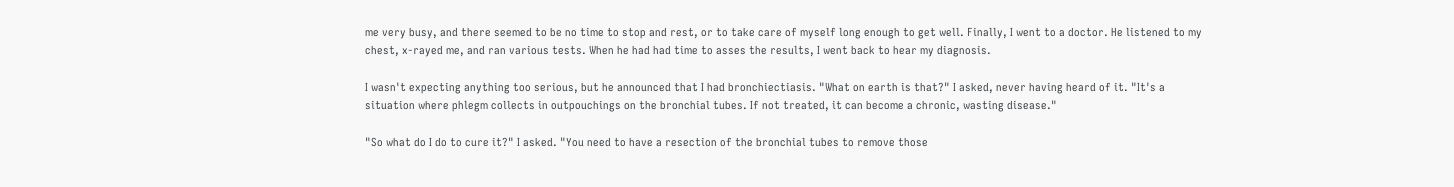me very busy, and there seemed to be no time to stop and rest, or to take care of myself long enough to get well. Finally, I went to a doctor. He listened to my chest, x-rayed me, and ran various tests. When he had had time to asses the results, I went back to hear my diagnosis.

I wasn't expecting anything too serious, but he announced that I had bronchiectiasis. "What on earth is that?" I asked, never having heard of it. "It's a situation where phlegm collects in outpouchings on the bronchial tubes. If not treated, it can become a chronic, wasting disease."

"So what do I do to cure it?" I asked. "You need to have a resection of the bronchial tubes to remove those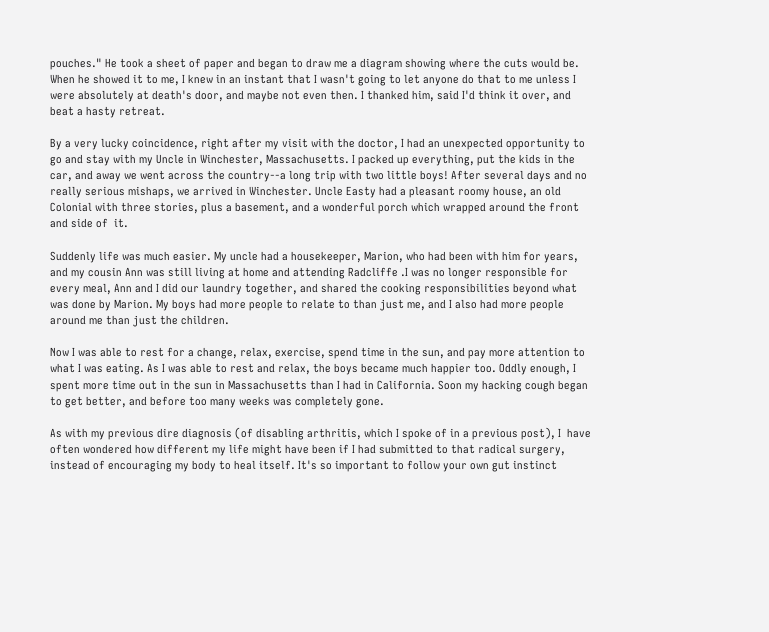pouches." He took a sheet of paper and began to draw me a diagram showing where the cuts would be. When he showed it to me, I knew in an instant that I wasn't going to let anyone do that to me unless I were absolutely at death's door, and maybe not even then. I thanked him, said I'd think it over, and beat a hasty retreat.

By a very lucky coincidence, right after my visit with the doctor, I had an unexpected opportunity to go and stay with my Uncle in Winchester, Massachusetts. I packed up everything, put the kids in the car, and away we went across the country--a long trip with two little boys! After several days and no really serious mishaps, we arrived in Winchester. Uncle Easty had a pleasant roomy house, an old Colonial with three stories, plus a basement, and a wonderful porch which wrapped around the front and side of  it.

Suddenly life was much easier. My uncle had a housekeeper, Marion, who had been with him for years, and my cousin Ann was still living at home and attending Radcliffe .I was no longer responsible for every meal, Ann and I did our laundry together, and shared the cooking responsibilities beyond what was done by Marion. My boys had more people to relate to than just me, and I also had more people around me than just the children.

Now I was able to rest for a change, relax, exercise, spend time in the sun, and pay more attention to what I was eating. As I was able to rest and relax, the boys became much happier too. Oddly enough, I spent more time out in the sun in Massachusetts than I had in California. Soon my hacking cough began to get better, and before too many weeks was completely gone.

As with my previous dire diagnosis (of disabling arthritis, which I spoke of in a previous post), I  have often wondered how different my life might have been if I had submitted to that radical surgery, instead of encouraging my body to heal itself. It's so important to follow your own gut instinct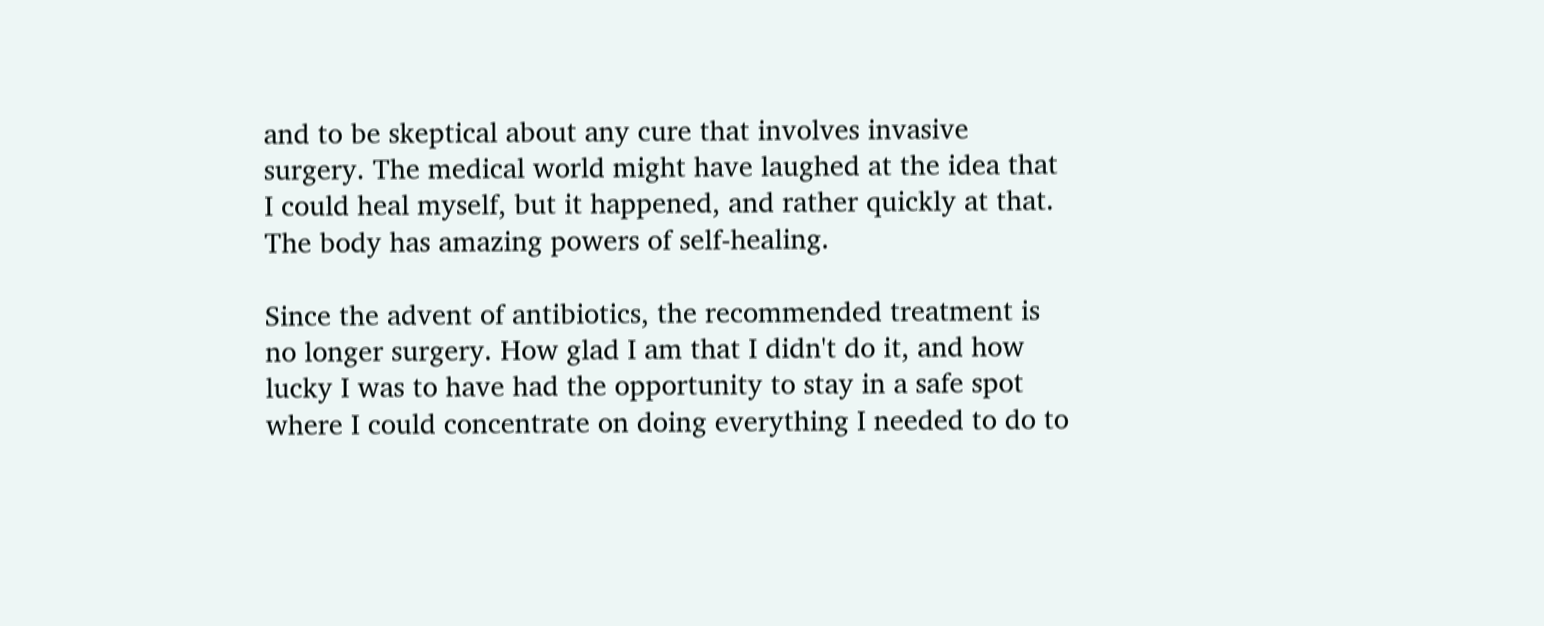and to be skeptical about any cure that involves invasive surgery. The medical world might have laughed at the idea that I could heal myself, but it happened, and rather quickly at that. The body has amazing powers of self-healing.

Since the advent of antibiotics, the recommended treatment is no longer surgery. How glad I am that I didn't do it, and how lucky I was to have had the opportunity to stay in a safe spot where I could concentrate on doing everything I needed to do to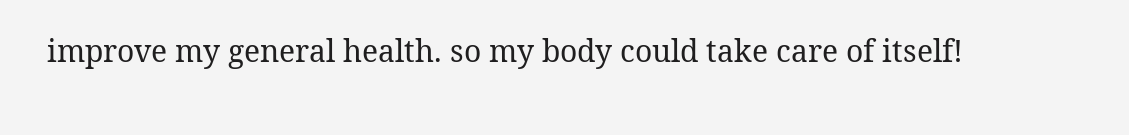improve my general health. so my body could take care of itself!